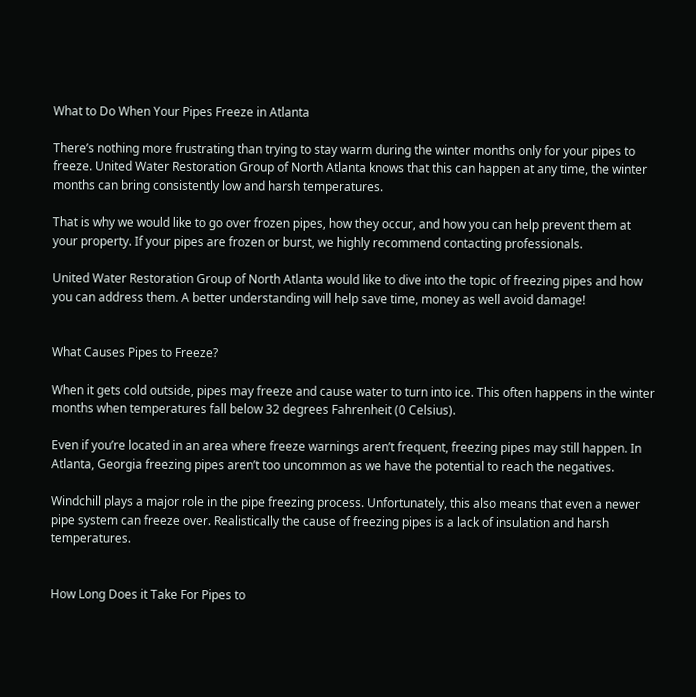What to Do When Your Pipes Freeze in Atlanta

There’s nothing more frustrating than trying to stay warm during the winter months only for your pipes to freeze. United Water Restoration Group of North Atlanta knows that this can happen at any time, the winter months can bring consistently low and harsh temperatures.

That is why we would like to go over frozen pipes, how they occur, and how you can help prevent them at your property. If your pipes are frozen or burst, we highly recommend contacting professionals.

United Water Restoration Group of North Atlanta would like to dive into the topic of freezing pipes and how you can address them. A better understanding will help save time, money as well avoid damage!


What Causes Pipes to Freeze?

When it gets cold outside, pipes may freeze and cause water to turn into ice. This often happens in the winter months when temperatures fall below 32 degrees Fahrenheit (0 Celsius).

Even if you’re located in an area where freeze warnings aren’t frequent, freezing pipes may still happen. In Atlanta, Georgia freezing pipes aren’t too uncommon as we have the potential to reach the negatives.

Windchill plays a major role in the pipe freezing process. Unfortunately, this also means that even a newer pipe system can freeze over. Realistically the cause of freezing pipes is a lack of insulation and harsh temperatures.


How Long Does it Take For Pipes to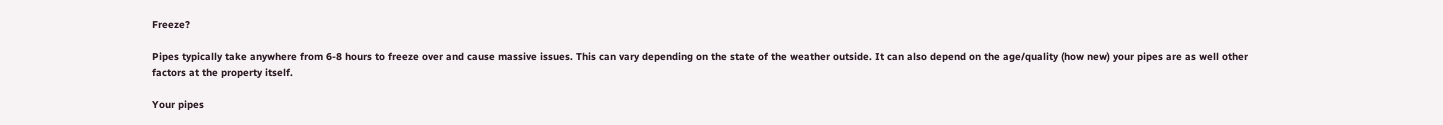Freeze?

Pipes typically take anywhere from 6-8 hours to freeze over and cause massive issues. This can vary depending on the state of the weather outside. It can also depend on the age/quality (how new) your pipes are as well other factors at the property itself.

Your pipes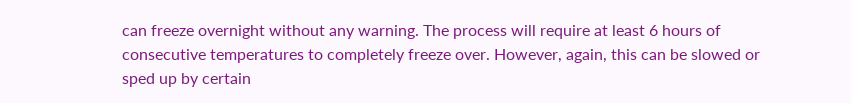can freeze overnight without any warning. The process will require at least 6 hours of consecutive temperatures to completely freeze over. However, again, this can be slowed or sped up by certain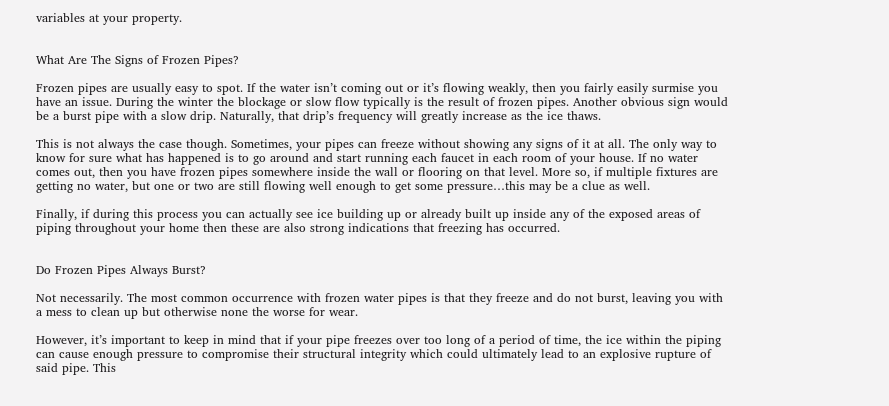variables at your property.


What Are The Signs of Frozen Pipes?

Frozen pipes are usually easy to spot. If the water isn’t coming out or it’s flowing weakly, then you fairly easily surmise you have an issue. During the winter the blockage or slow flow typically is the result of frozen pipes. Another obvious sign would be a burst pipe with a slow drip. Naturally, that drip’s frequency will greatly increase as the ice thaws.

This is not always the case though. Sometimes, your pipes can freeze without showing any signs of it at all. The only way to know for sure what has happened is to go around and start running each faucet in each room of your house. If no water comes out, then you have frozen pipes somewhere inside the wall or flooring on that level. More so, if multiple fixtures are getting no water, but one or two are still flowing well enough to get some pressure…this may be a clue as well.

Finally, if during this process you can actually see ice building up or already built up inside any of the exposed areas of piping throughout your home then these are also strong indications that freezing has occurred.


Do Frozen Pipes Always Burst?

Not necessarily. The most common occurrence with frozen water pipes is that they freeze and do not burst, leaving you with a mess to clean up but otherwise none the worse for wear.

However, it’s important to keep in mind that if your pipe freezes over too long of a period of time, the ice within the piping can cause enough pressure to compromise their structural integrity which could ultimately lead to an explosive rupture of said pipe. This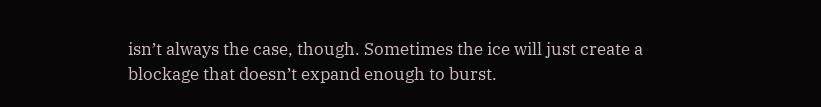isn’t always the case, though. Sometimes the ice will just create a blockage that doesn’t expand enough to burst.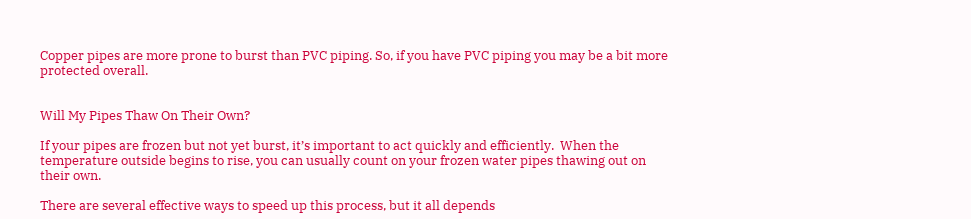Copper pipes are more prone to burst than PVC piping. So, if you have PVC piping you may be a bit more protected overall.


Will My Pipes Thaw On Their Own?

If your pipes are frozen but not yet burst, it’s important to act quickly and efficiently.  When the temperature outside begins to rise, you can usually count on your frozen water pipes thawing out on their own.

There are several effective ways to speed up this process, but it all depends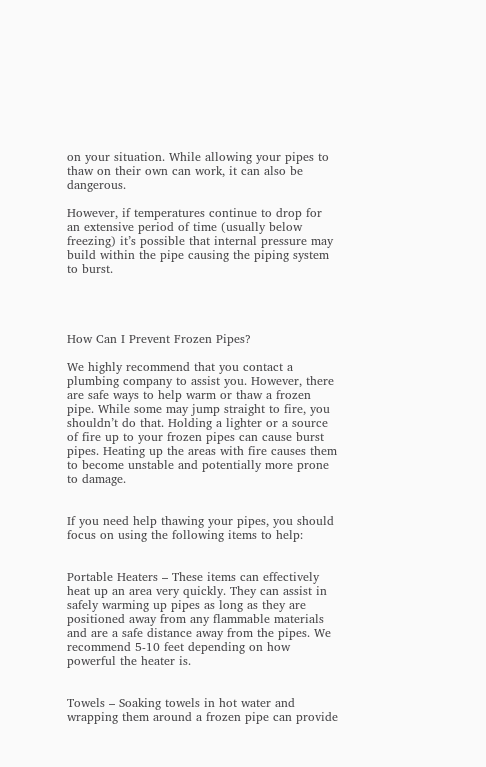on your situation. While allowing your pipes to thaw on their own can work, it can also be dangerous.

However, if temperatures continue to drop for an extensive period of time (usually below freezing) it’s possible that internal pressure may build within the pipe causing the piping system to burst.




How Can I Prevent Frozen Pipes?

We highly recommend that you contact a plumbing company to assist you. However, there are safe ways to help warm or thaw a frozen pipe. While some may jump straight to fire, you shouldn’t do that. Holding a lighter or a source of fire up to your frozen pipes can cause burst pipes. Heating up the areas with fire causes them to become unstable and potentially more prone to damage.


If you need help thawing your pipes, you should focus on using the following items to help:


Portable Heaters – These items can effectively heat up an area very quickly. They can assist in safely warming up pipes as long as they are positioned away from any flammable materials and are a safe distance away from the pipes. We recommend 5-10 feet depending on how powerful the heater is.


Towels – Soaking towels in hot water and wrapping them around a frozen pipe can provide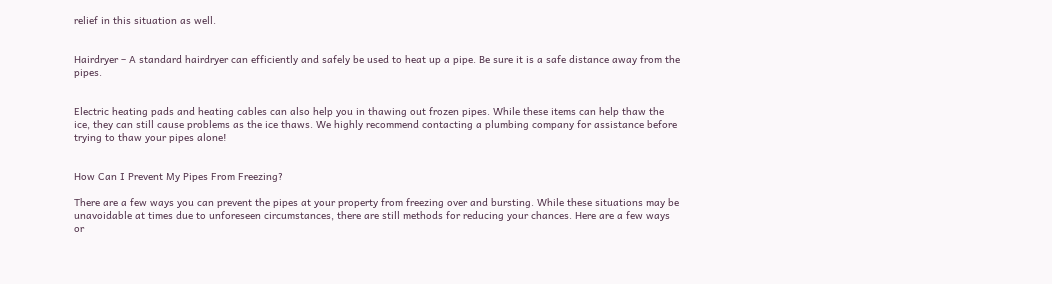relief in this situation as well.


Hairdryer – A standard hairdryer can efficiently and safely be used to heat up a pipe. Be sure it is a safe distance away from the pipes.


Electric heating pads and heating cables can also help you in thawing out frozen pipes. While these items can help thaw the ice, they can still cause problems as the ice thaws. We highly recommend contacting a plumbing company for assistance before trying to thaw your pipes alone!


How Can I Prevent My Pipes From Freezing?

There are a few ways you can prevent the pipes at your property from freezing over and bursting. While these situations may be unavoidable at times due to unforeseen circumstances, there are still methods for reducing your chances. Here are a few ways or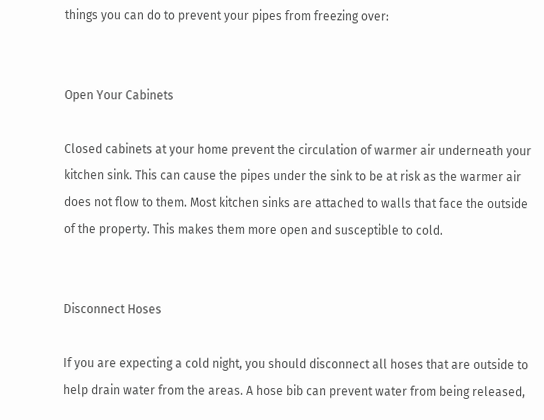things you can do to prevent your pipes from freezing over:


Open Your Cabinets

Closed cabinets at your home prevent the circulation of warmer air underneath your kitchen sink. This can cause the pipes under the sink to be at risk as the warmer air does not flow to them. Most kitchen sinks are attached to walls that face the outside of the property. This makes them more open and susceptible to cold.


Disconnect Hoses

If you are expecting a cold night, you should disconnect all hoses that are outside to help drain water from the areas. A hose bib can prevent water from being released,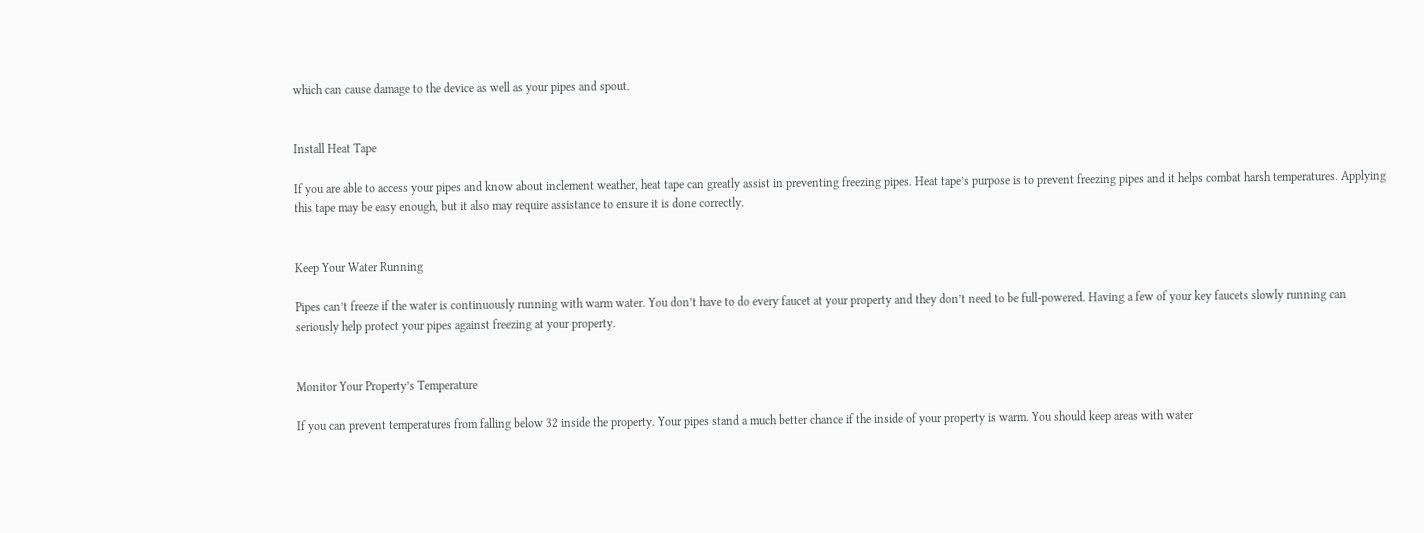which can cause damage to the device as well as your pipes and spout.


Install Heat Tape

If you are able to access your pipes and know about inclement weather, heat tape can greatly assist in preventing freezing pipes. Heat tape’s purpose is to prevent freezing pipes and it helps combat harsh temperatures. Applying this tape may be easy enough, but it also may require assistance to ensure it is done correctly.


Keep Your Water Running

Pipes can’t freeze if the water is continuously running with warm water. You don’t have to do every faucet at your property and they don’t need to be full-powered. Having a few of your key faucets slowly running can seriously help protect your pipes against freezing at your property.


Monitor Your Property’s Temperature

If you can prevent temperatures from falling below 32 inside the property. Your pipes stand a much better chance if the inside of your property is warm. You should keep areas with water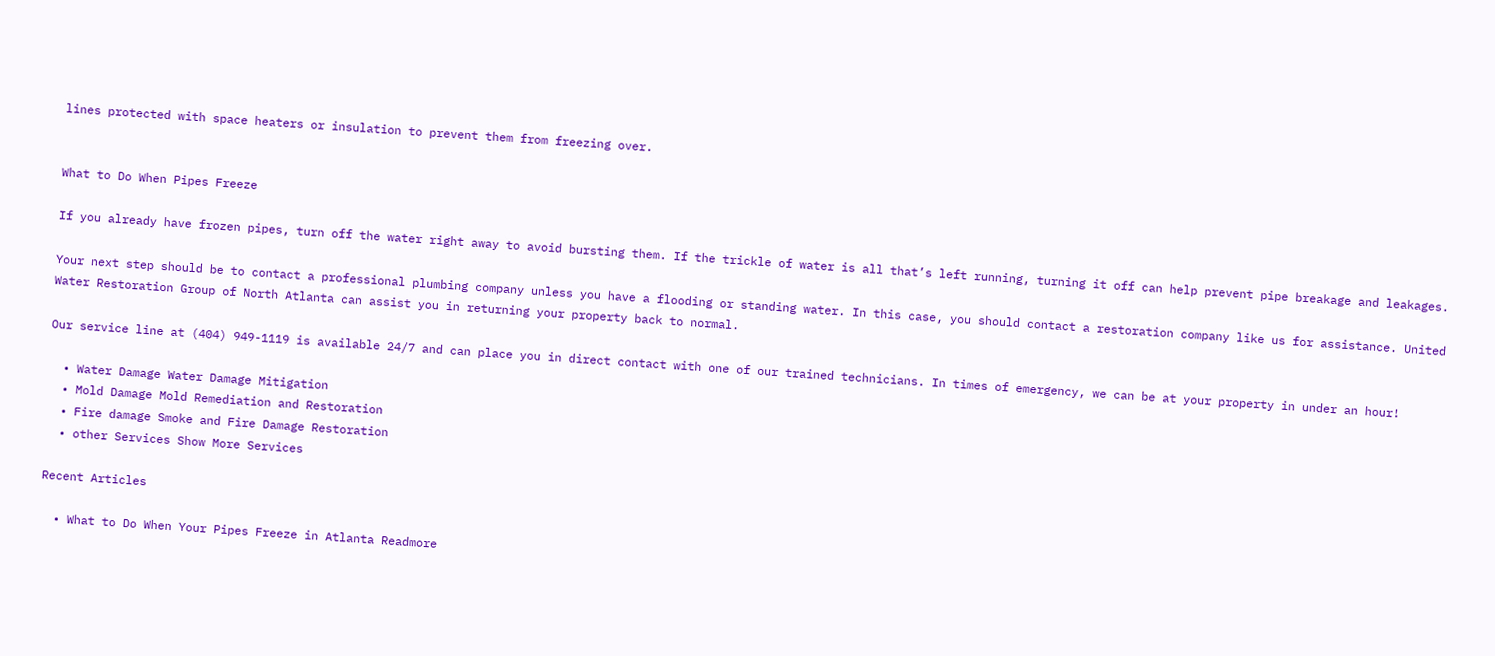lines protected with space heaters or insulation to prevent them from freezing over.


What to Do When Pipes Freeze

If you already have frozen pipes, turn off the water right away to avoid bursting them. If the trickle of water is all that’s left running, turning it off can help prevent pipe breakage and leakages.

Your next step should be to contact a professional plumbing company unless you have a flooding or standing water. In this case, you should contact a restoration company like us for assistance. United Water Restoration Group of North Atlanta can assist you in returning your property back to normal.

Our service line at (404) 949-1119 is available 24/7 and can place you in direct contact with one of our trained technicians. In times of emergency, we can be at your property in under an hour!

  • Water Damage Water Damage Mitigation
  • Mold Damage Mold Remediation and Restoration
  • Fire damage Smoke and Fire Damage Restoration
  • other Services Show More Services

Recent Articles

  • What to Do When Your Pipes Freeze in Atlanta Readmore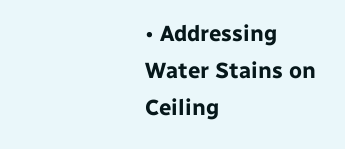• Addressing Water Stains on Ceiling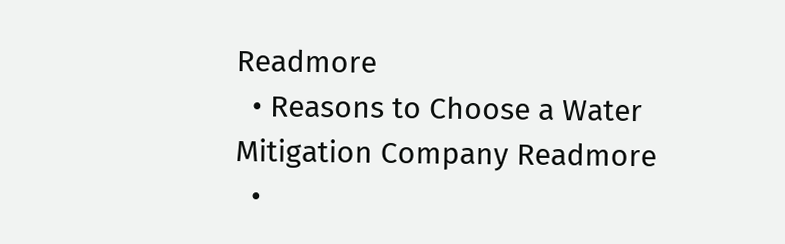Readmore
  • Reasons to Choose a Water Mitigation Company Readmore
  •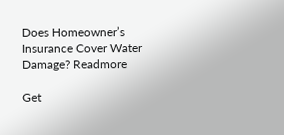Does Homeowner’s Insurance Cover Water Damage? Readmore

Get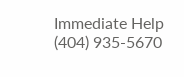Immediate Help (404) 935-5670